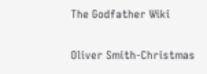The Godfather Wiki

Oliver Smith-Christmas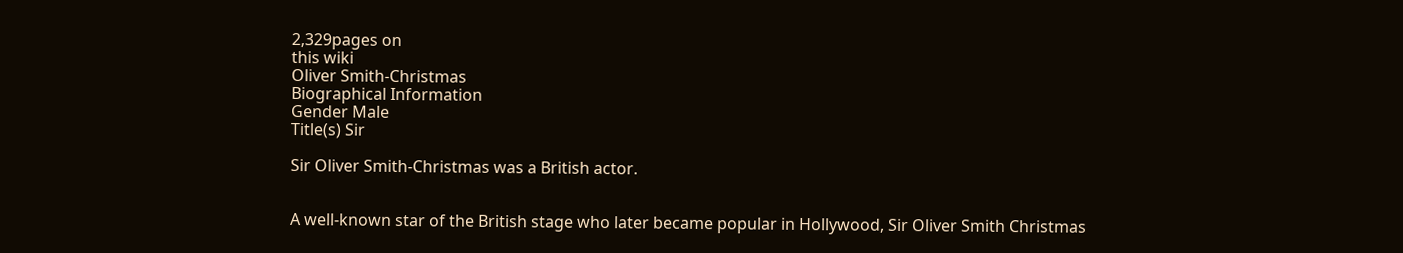2,329pages on
this wiki
Oliver Smith-Christmas
Biographical Information
Gender Male
Title(s) Sir

Sir Oliver Smith-Christmas was a British actor.


A well-known star of the British stage who later became popular in Hollywood, Sir Oliver Smith Christmas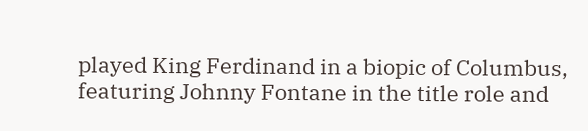played King Ferdinand in a biopic of Columbus, featuring Johnny Fontane in the title role and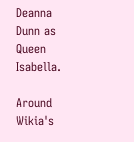Deanna Dunn as Queen Isabella.

Around Wikia's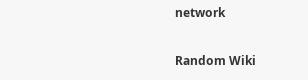network

Random Wiki